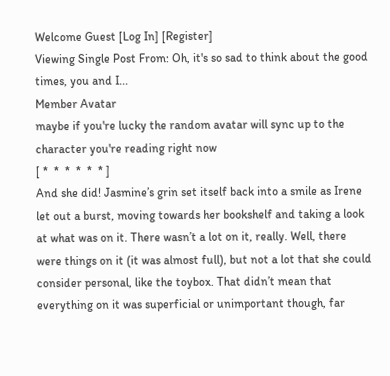Welcome Guest [Log In] [Register]
Viewing Single Post From: Oh, it's so sad to think about the good times, you and I...
Member Avatar
maybe if you're lucky the random avatar will sync up to the character you're reading right now
[ *  *  *  *  *  * ]
And she did! Jasmine’s grin set itself back into a smile as Irene let out a burst, moving towards her bookshelf and taking a look at what was on it. There wasn’t a lot on it, really. Well, there were things on it (it was almost full), but not a lot that she could consider personal, like the toybox. That didn’t mean that everything on it was superficial or unimportant though, far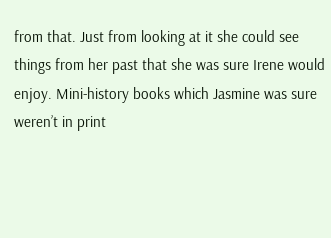from that. Just from looking at it she could see things from her past that she was sure Irene would enjoy. Mini-history books which Jasmine was sure weren’t in print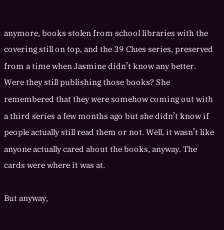anymore, books stolen from school libraries with the covering still on top, and the 39 Clues series, preserved from a time when Jasmine didn’t know any better. Were they still publishing those books? She remembered that they were somehow coming out with a third series a few months ago but she didn’t know if people actually still read them or not. Well, it wasn’t like anyone actually cared about the books, anyway. The cards were where it was at.

But anyway,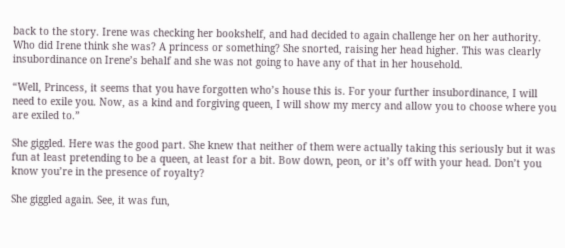back to the story. Irene was checking her bookshelf, and had decided to again challenge her on her authority. Who did Irene think she was? A princess or something? She snorted, raising her head higher. This was clearly insubordinance on Irene’s behalf and she was not going to have any of that in her household.

“Well, Princess, it seems that you have forgotten who’s house this is. For your further insubordinance, I will need to exile you. Now, as a kind and forgiving queen, I will show my mercy and allow you to choose where you are exiled to.”

She giggled. Here was the good part. She knew that neither of them were actually taking this seriously but it was fun at least pretending to be a queen, at least for a bit. Bow down, peon, or it’s off with your head. Don’t you know you’re in the presence of royalty?

She giggled again. See, it was fun,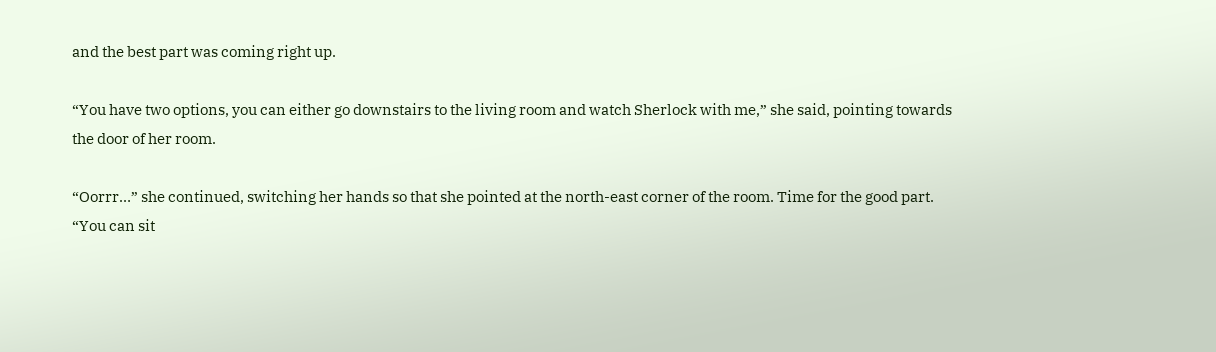and the best part was coming right up.

“You have two options, you can either go downstairs to the living room and watch Sherlock with me,” she said, pointing towards the door of her room.

“Oorrr…” she continued, switching her hands so that she pointed at the north-east corner of the room. Time for the good part. “You can sit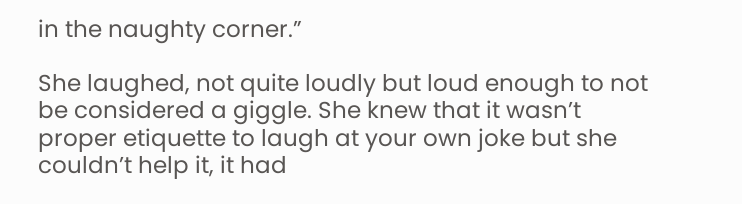in the naughty corner.”

She laughed, not quite loudly but loud enough to not be considered a giggle. She knew that it wasn’t proper etiquette to laugh at your own joke but she couldn’t help it, it had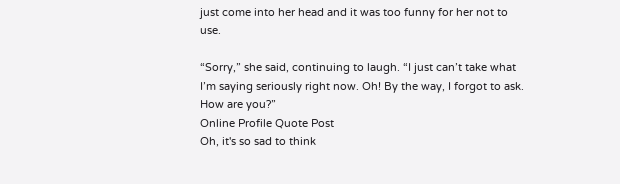just come into her head and it was too funny for her not to use.

“Sorry,” she said, continuing to laugh. “I just can’t take what I’m saying seriously right now. Oh! By the way, I forgot to ask. How are you?”
Online Profile Quote Post
Oh, it's so sad to think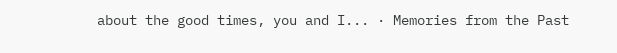about the good times, you and I... · Memories from the Past